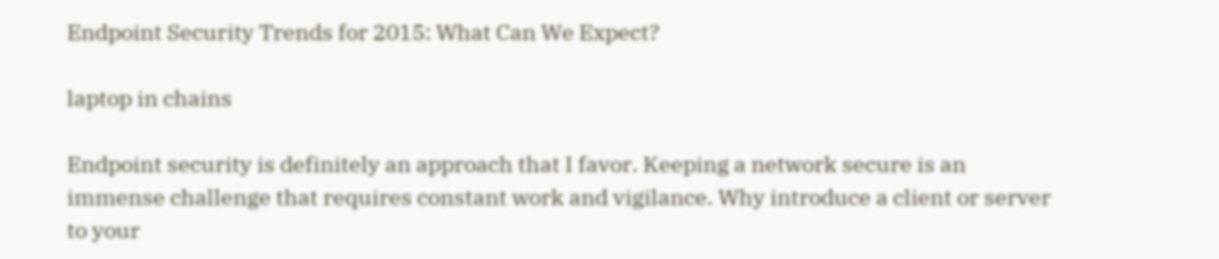Endpoint Security Trends for 2015: What Can We Expect?

laptop in chains

Endpoint security is definitely an approach that I favor. Keeping a network secure is an immense challenge that requires constant work and vigilance. Why introduce a client or server to your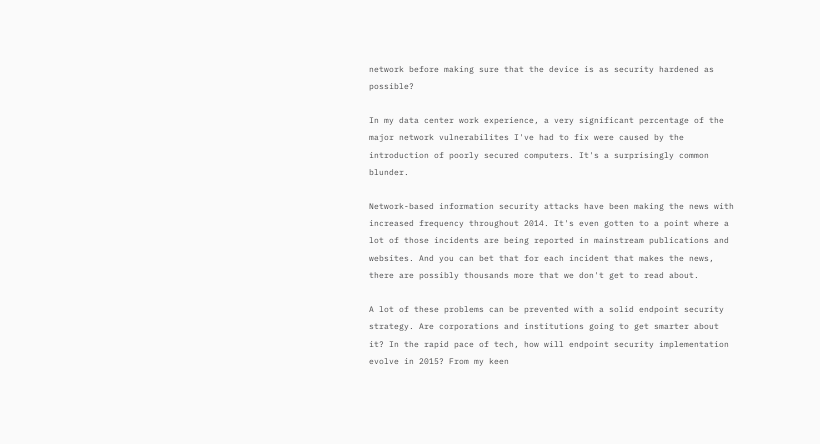network before making sure that the device is as security hardened as possible?

In my data center work experience, a very significant percentage of the major network vulnerabilites I've had to fix were caused by the introduction of poorly secured computers. It's a surprisingly common blunder.

Network-based information security attacks have been making the news with increased frequency throughout 2014. It's even gotten to a point where a lot of those incidents are being reported in mainstream publications and websites. And you can bet that for each incident that makes the news, there are possibly thousands more that we don't get to read about.

A lot of these problems can be prevented with a solid endpoint security strategy. Are corporations and institutions going to get smarter about it? In the rapid pace of tech, how will endpoint security implementation evolve in 2015? From my keen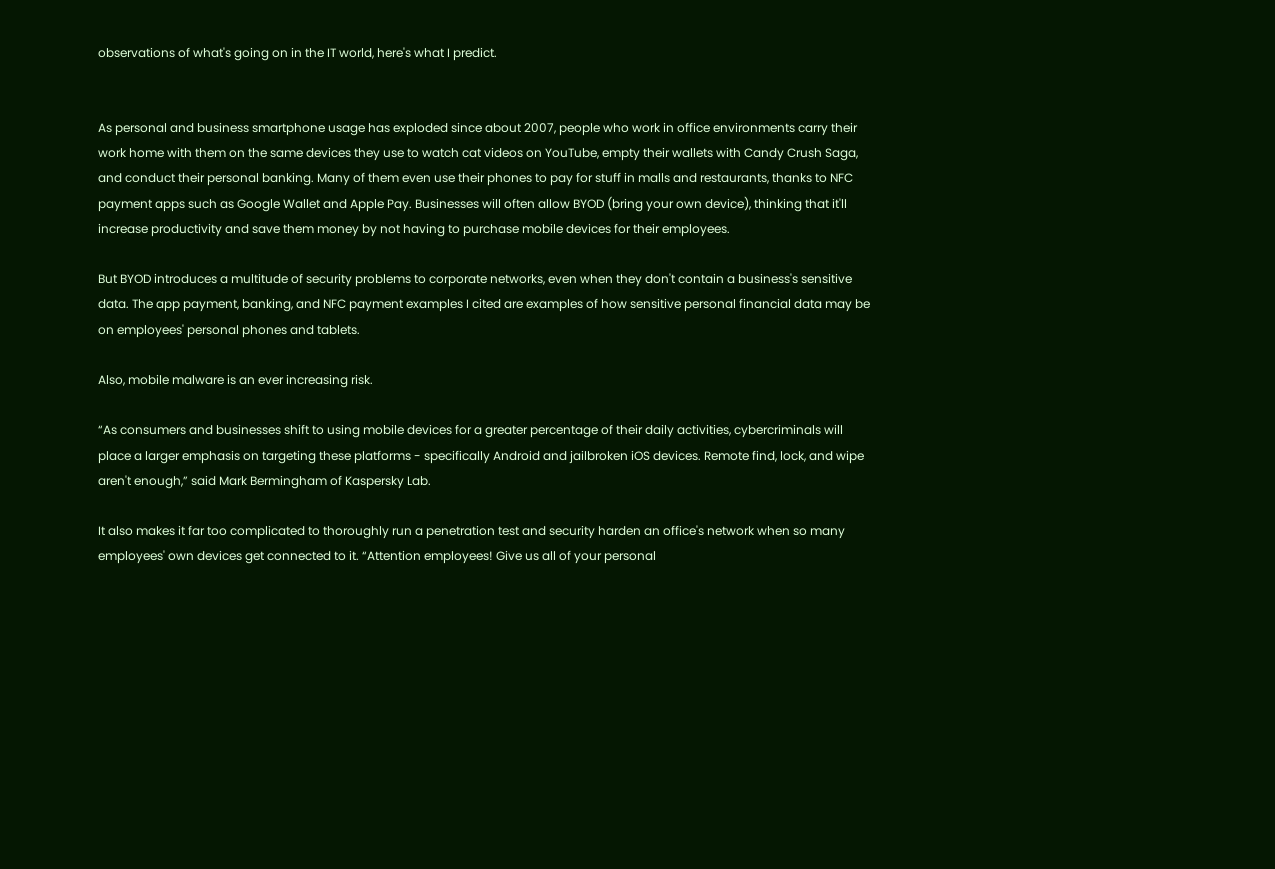observations of what's going on in the IT world, here's what I predict.


As personal and business smartphone usage has exploded since about 2007, people who work in office environments carry their work home with them on the same devices they use to watch cat videos on YouTube, empty their wallets with Candy Crush Saga, and conduct their personal banking. Many of them even use their phones to pay for stuff in malls and restaurants, thanks to NFC payment apps such as Google Wallet and Apple Pay. Businesses will often allow BYOD (bring your own device), thinking that it'll increase productivity and save them money by not having to purchase mobile devices for their employees.

But BYOD introduces a multitude of security problems to corporate networks, even when they don't contain a business's sensitive data. The app payment, banking, and NFC payment examples I cited are examples of how sensitive personal financial data may be on employees' personal phones and tablets.

Also, mobile malware is an ever increasing risk.

“As consumers and businesses shift to using mobile devices for a greater percentage of their daily activities, cybercriminals will place a larger emphasis on targeting these platforms - specifically Android and jailbroken iOS devices. Remote find, lock, and wipe aren't enough,” said Mark Bermingham of Kaspersky Lab.

It also makes it far too complicated to thoroughly run a penetration test and security harden an office's network when so many employees' own devices get connected to it. “Attention employees! Give us all of your personal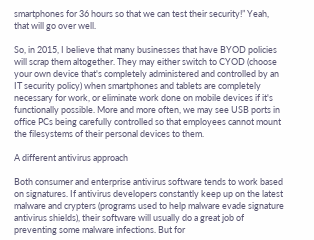smartphones for 36 hours so that we can test their security!” Yeah, that will go over well.

So, in 2015, I believe that many businesses that have BYOD policies will scrap them altogether. They may either switch to CYOD (choose your own device that's completely administered and controlled by an IT security policy) when smartphones and tablets are completely necessary for work, or eliminate work done on mobile devices if it's functionally possible. More and more often, we may see USB ports in office PCs being carefully controlled so that employees cannot mount the filesystems of their personal devices to them.

A different antivirus approach

Both consumer and enterprise antivirus software tends to work based on signatures. If antivirus developers constantly keep up on the latest malware and crypters (programs used to help malware evade signature antivirus shields), their software will usually do a great job of preventing some malware infections. But for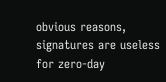obvious reasons, signatures are useless for zero-day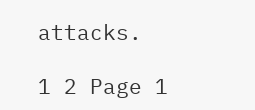attacks.

1 2 Page 1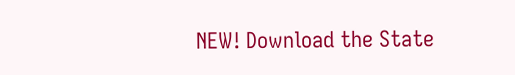NEW! Download the State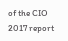of the CIO 2017 report